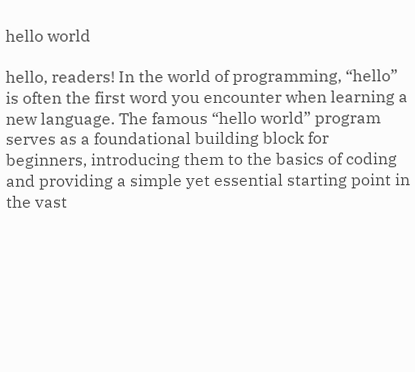hello world

hello, readers! In the world of programming, “hello” is often the first word you encounter when learning a new language. The famous “hello world” program serves as a foundational building block for beginners, introducing them to the basics of coding and providing a simple yet essential starting point in the vast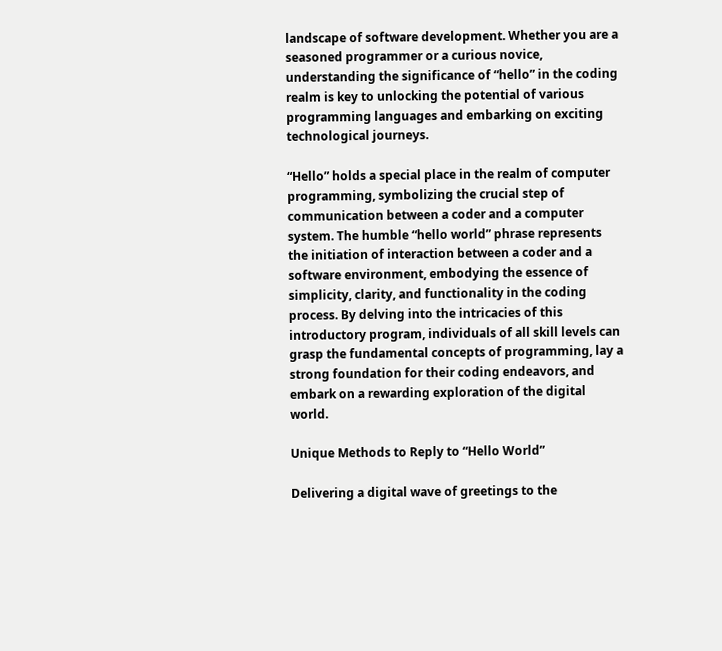landscape of software development. Whether you are a seasoned programmer or a curious novice, understanding the significance of “hello” in the coding realm is key to unlocking the potential of various programming languages and embarking on exciting technological journeys.

“Hello” holds a special place in the realm of computer programming, symbolizing the crucial step of communication between a coder and a computer system. The humble “hello world” phrase represents the initiation of interaction between a coder and a software environment, embodying the essence of simplicity, clarity, and functionality in the coding process. By delving into the intricacies of this introductory program, individuals of all skill levels can grasp the fundamental concepts of programming, lay a strong foundation for their coding endeavors, and embark on a rewarding exploration of the digital world.

Unique Methods to Reply to “Hello World”

Delivering a digital wave of greetings to the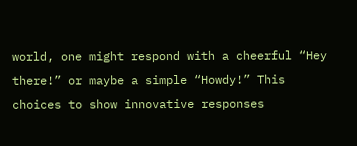world, one might respond with a cheerful “Hey there!” or maybe a simple “Howdy!” This choices to show innovative responses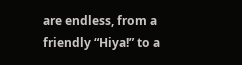are endless, from a friendly “Hiya!” to a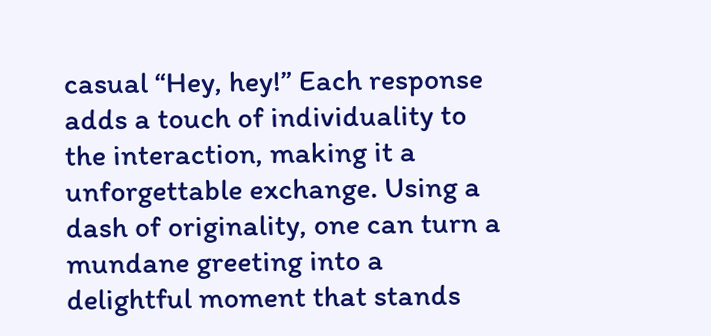casual “Hey, hey!” Each response adds a touch of individuality to the interaction, making it a unforgettable exchange. Using a dash of originality, one can turn a mundane greeting into a delightful moment that stands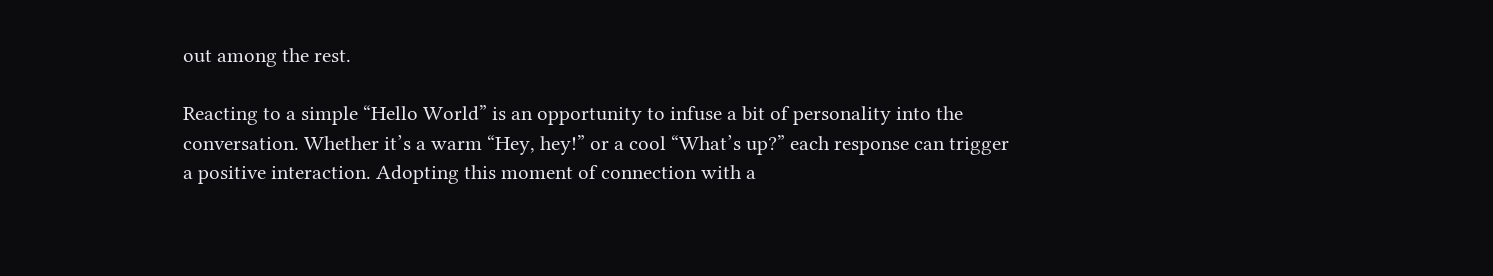out among the rest.

Reacting to a simple “Hello World” is an opportunity to infuse a bit of personality into the conversation. Whether it’s a warm “Hey, hey!” or a cool “What’s up?” each response can trigger a positive interaction. Adopting this moment of connection with a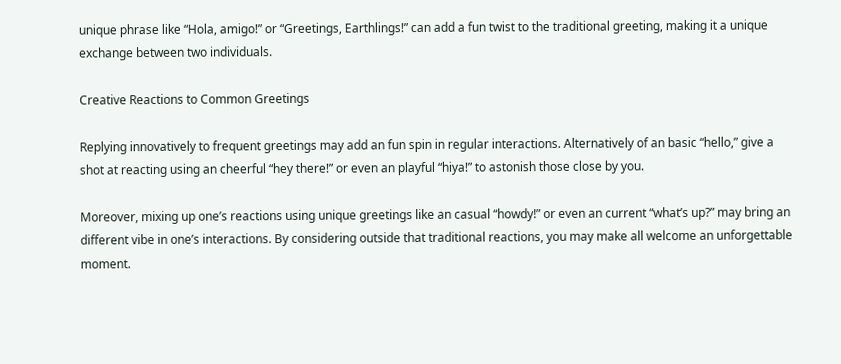unique phrase like “Hola, amigo!” or “Greetings, Earthlings!” can add a fun twist to the traditional greeting, making it a unique exchange between two individuals.

Creative Reactions to Common Greetings

Replying innovatively to frequent greetings may add an fun spin in regular interactions. Alternatively of an basic “hello,” give a shot at reacting using an cheerful “hey there!” or even an playful “hiya!” to astonish those close by you.

Moreover, mixing up one’s reactions using unique greetings like an casual “howdy!” or even an current “what’s up?” may bring an different vibe in one’s interactions. By considering outside that traditional reactions, you may make all welcome an unforgettable moment.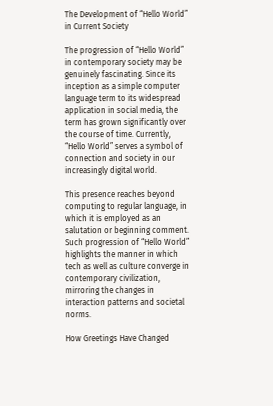The Development of “Hello World” in Current Society

The progression of “Hello World” in contemporary society may be genuinely fascinating. Since its inception as a simple computer language term to its widespread application in social media, the term has grown significantly over the course of time. Currently, “Hello World” serves a symbol of connection and society in our increasingly digital world.

This presence reaches beyond computing to regular language, in which it is employed as an salutation or beginning comment. Such progression of “Hello World” highlights the manner in which tech as well as culture converge in contemporary civilization, mirroring the changes in interaction patterns and societal norms.

How Greetings Have Changed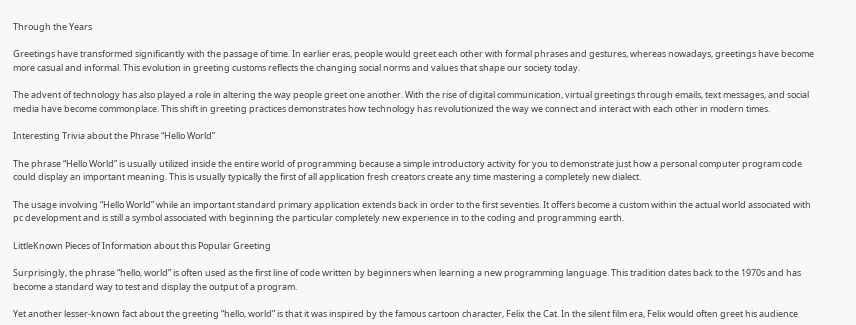Through the Years

Greetings have transformed significantly with the passage of time. In earlier eras, people would greet each other with formal phrases and gestures, whereas nowadays, greetings have become more casual and informal. This evolution in greeting customs reflects the changing social norms and values that shape our society today.

The advent of technology has also played a role in altering the way people greet one another. With the rise of digital communication, virtual greetings through emails, text messages, and social media have become commonplace. This shift in greeting practices demonstrates how technology has revolutionized the way we connect and interact with each other in modern times.

Interesting Trivia about the Phrase “Hello World”

The phrase “Hello World” is usually utilized inside the entire world of programming because a simple introductory activity for you to demonstrate just how a personal computer program code could display an important meaning. This is usually typically the first of all application fresh creators create any time mastering a completely new dialect.

The usage involving “Hello World” while an important standard primary application extends back in order to the first seventies. It offers become a custom within the actual world associated with pc development and is still a symbol associated with beginning the particular completely new experience in to the coding and programming earth.

LittleKnown Pieces of Information about this Popular Greeting

Surprisingly, the phrase “hello, world” is often used as the first line of code written by beginners when learning a new programming language. This tradition dates back to the 1970s and has become a standard way to test and display the output of a program.

Yet another lesser-known fact about the greeting “hello, world” is that it was inspired by the famous cartoon character, Felix the Cat. In the silent film era, Felix would often greet his audience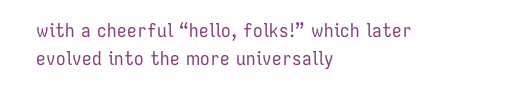with a cheerful “hello, folks!” which later evolved into the more universally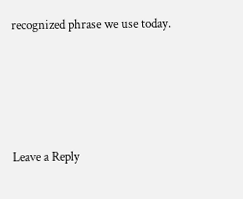recognized phrase we use today.






Leave a Reply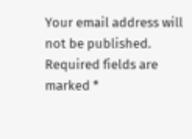Your email address will not be published. Required fields are marked *